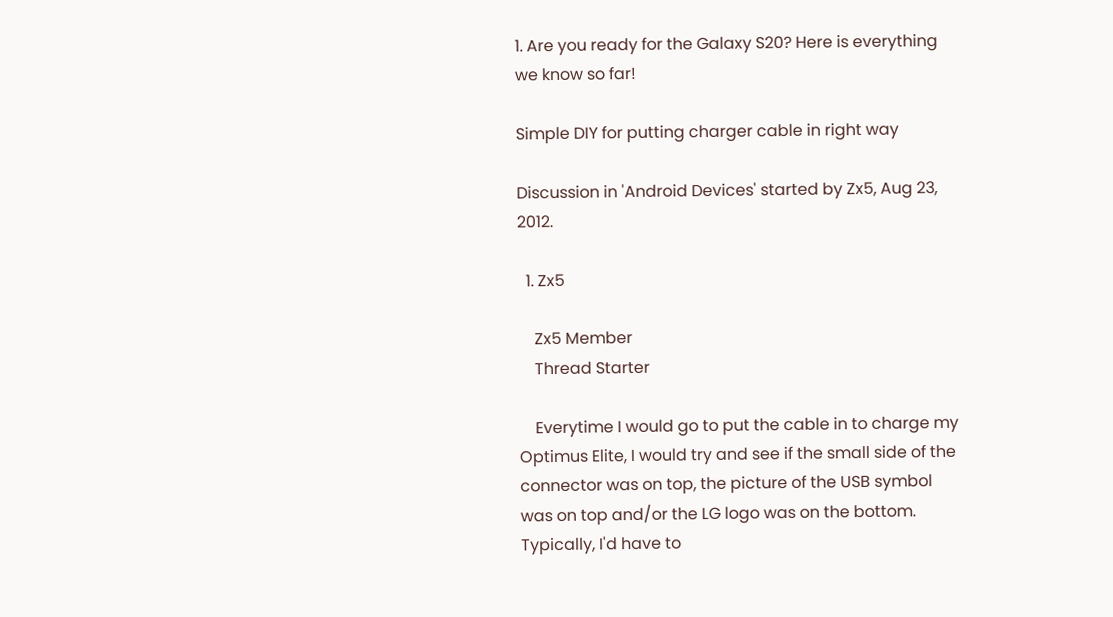1. Are you ready for the Galaxy S20? Here is everything we know so far!

Simple DIY for putting charger cable in right way

Discussion in 'Android Devices' started by Zx5, Aug 23, 2012.

  1. Zx5

    Zx5 Member
    Thread Starter

    Everytime I would go to put the cable in to charge my Optimus Elite, I would try and see if the small side of the connector was on top, the picture of the USB symbol was on top and/or the LG logo was on the bottom. Typically, I'd have to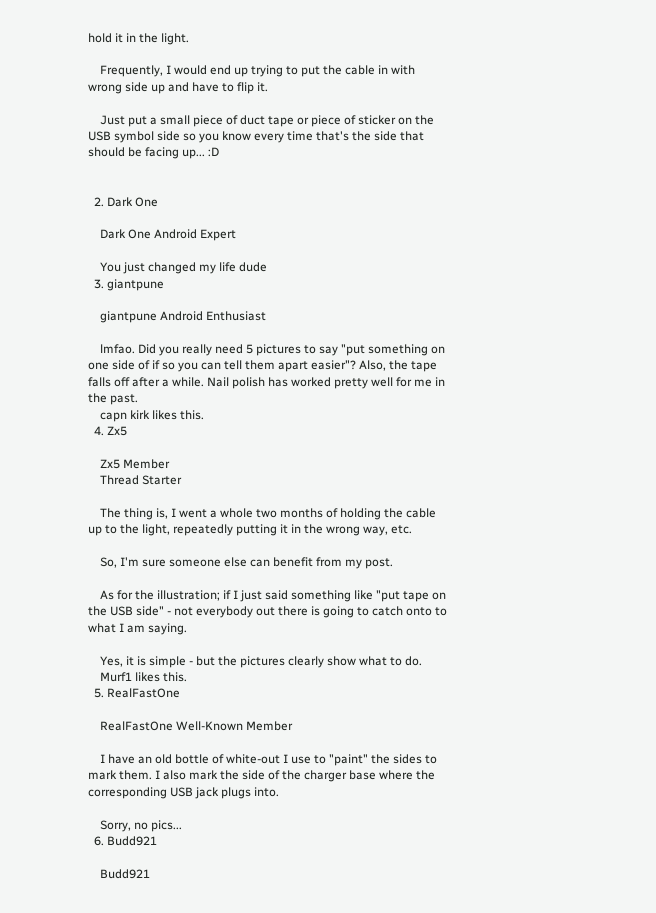hold it in the light.

    Frequently, I would end up trying to put the cable in with wrong side up and have to flip it.

    Just put a small piece of duct tape or piece of sticker on the USB symbol side so you know every time that's the side that should be facing up... :D


  2. Dark One

    Dark One Android Expert

    You just changed my life dude
  3. giantpune

    giantpune Android Enthusiast

    lmfao. Did you really need 5 pictures to say "put something on one side of if so you can tell them apart easier"? Also, the tape falls off after a while. Nail polish has worked pretty well for me in the past.
    capn kirk likes this.
  4. Zx5

    Zx5 Member
    Thread Starter

    The thing is, I went a whole two months of holding the cable up to the light, repeatedly putting it in the wrong way, etc.

    So, I'm sure someone else can benefit from my post.

    As for the illustration; if I just said something like "put tape on the USB side" - not everybody out there is going to catch onto to what I am saying.

    Yes, it is simple - but the pictures clearly show what to do.
    Murf1 likes this.
  5. RealFastOne

    RealFastOne Well-Known Member

    I have an old bottle of white-out I use to "paint" the sides to mark them. I also mark the side of the charger base where the corresponding USB jack plugs into.

    Sorry, no pics...
  6. Budd921

    Budd921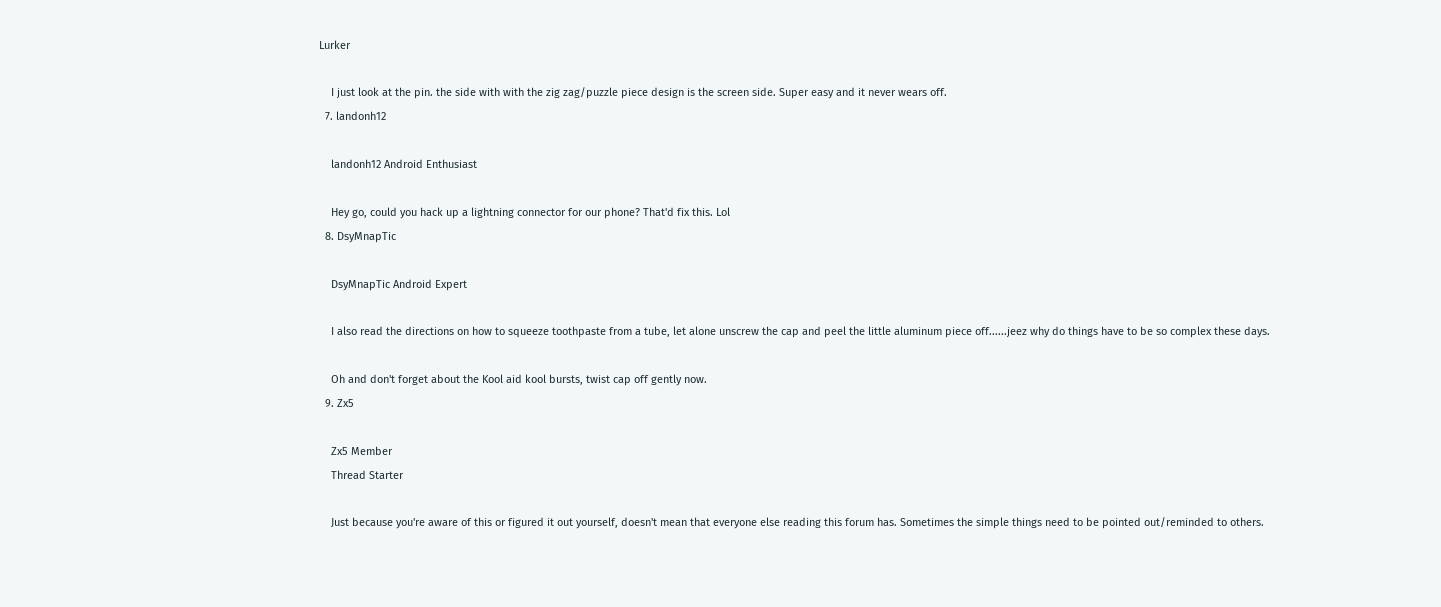Lurker

    I just look at the pin. the side with with the zig zag/puzzle piece design is the screen side. Super easy and it never wears off.
  7. landonh12

    landonh12 Android Enthusiast

    Hey go, could you hack up a lightning connector for our phone? That'd fix this. Lol
  8. DsyMnapTic

    DsyMnapTic Android Expert

    I also read the directions on how to squeeze toothpaste from a tube, let alone unscrew the cap and peel the little aluminum piece off......jeez why do things have to be so complex these days.

    Oh and don't forget about the Kool aid kool bursts, twist cap off gently now.
  9. Zx5

    Zx5 Member
    Thread Starter

    Just because you're aware of this or figured it out yourself, doesn't mean that everyone else reading this forum has. Sometimes the simple things need to be pointed out/reminded to others.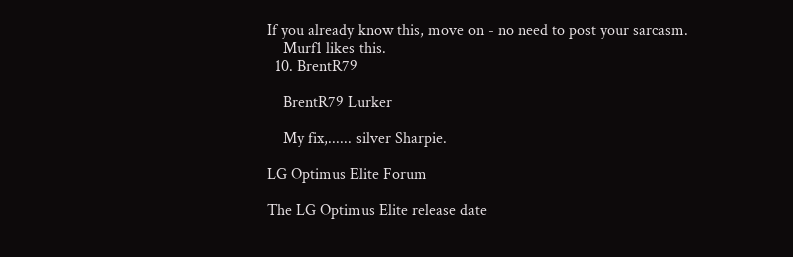If you already know this, move on - no need to post your sarcasm.
    Murf1 likes this.
  10. BrentR79

    BrentR79 Lurker

    My fix,...... silver Sharpie.

LG Optimus Elite Forum

The LG Optimus Elite release date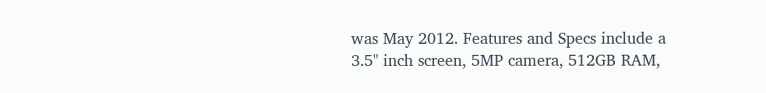was May 2012. Features and Specs include a 3.5" inch screen, 5MP camera, 512GB RAM,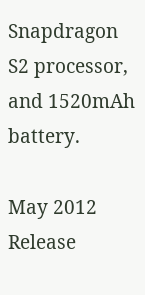Snapdragon S2 processor, and 1520mAh battery.

May 2012
Release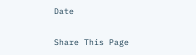Date

Share This Page